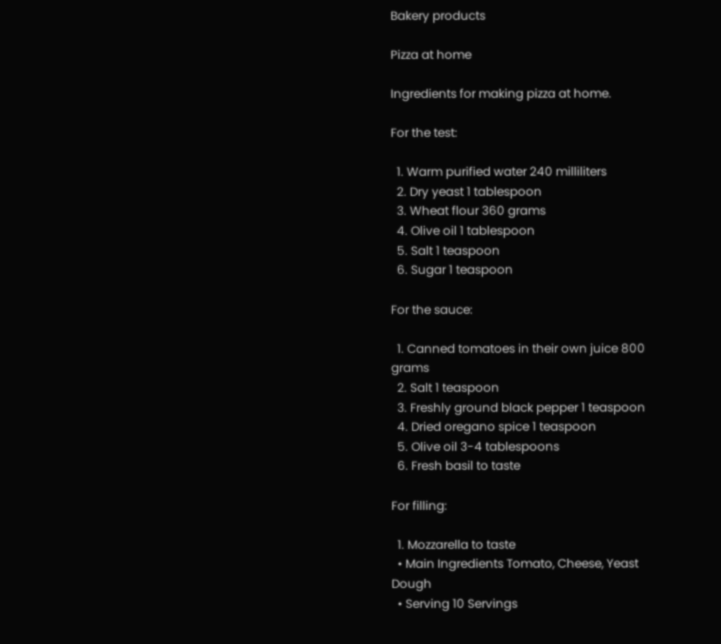Bakery products

Pizza at home

Ingredients for making pizza at home.

For the test:

  1. Warm purified water 240 milliliters
  2. Dry yeast 1 tablespoon
  3. Wheat flour 360 grams
  4. Olive oil 1 tablespoon
  5. Salt 1 teaspoon
  6. Sugar 1 teaspoon

For the sauce:

  1. Canned tomatoes in their own juice 800 grams
  2. Salt 1 teaspoon
  3. Freshly ground black pepper 1 teaspoon
  4. Dried oregano spice 1 teaspoon
  5. Olive oil 3-4 tablespoons
  6. Fresh basil to taste

For filling:

  1. Mozzarella to taste
  • Main Ingredients Tomato, Cheese, Yeast Dough
  • Serving 10 Servings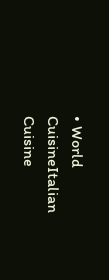• World CuisineItalian Cuisine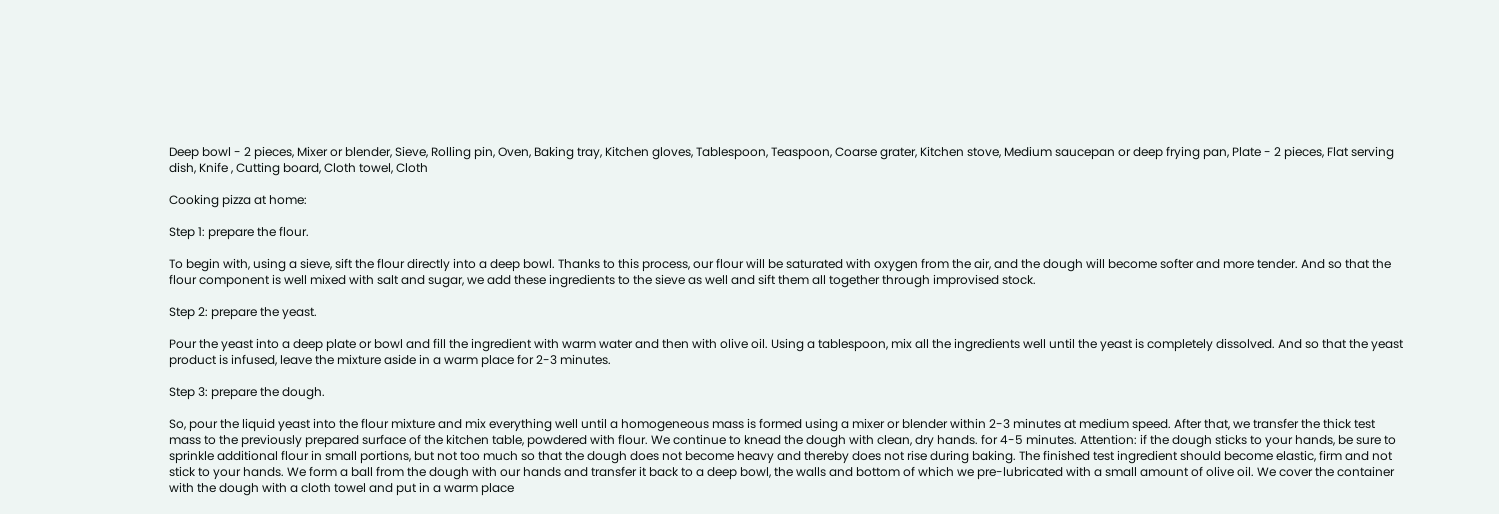Deep bowl - 2 pieces, Mixer or blender, Sieve, Rolling pin, Oven, Baking tray, Kitchen gloves, Tablespoon, Teaspoon, Coarse grater, Kitchen stove, Medium saucepan or deep frying pan, Plate - 2 pieces, Flat serving dish, Knife , Cutting board, Cloth towel, Cloth

Cooking pizza at home:

Step 1: prepare the flour.

To begin with, using a sieve, sift the flour directly into a deep bowl. Thanks to this process, our flour will be saturated with oxygen from the air, and the dough will become softer and more tender. And so that the flour component is well mixed with salt and sugar, we add these ingredients to the sieve as well and sift them all together through improvised stock.

Step 2: prepare the yeast.

Pour the yeast into a deep plate or bowl and fill the ingredient with warm water and then with olive oil. Using a tablespoon, mix all the ingredients well until the yeast is completely dissolved. And so that the yeast product is infused, leave the mixture aside in a warm place for 2-3 minutes.

Step 3: prepare the dough.

So, pour the liquid yeast into the flour mixture and mix everything well until a homogeneous mass is formed using a mixer or blender within 2-3 minutes at medium speed. After that, we transfer the thick test mass to the previously prepared surface of the kitchen table, powdered with flour. We continue to knead the dough with clean, dry hands. for 4-5 minutes. Attention: if the dough sticks to your hands, be sure to sprinkle additional flour in small portions, but not too much so that the dough does not become heavy and thereby does not rise during baking. The finished test ingredient should become elastic, firm and not stick to your hands. We form a ball from the dough with our hands and transfer it back to a deep bowl, the walls and bottom of which we pre-lubricated with a small amount of olive oil. We cover the container with the dough with a cloth towel and put in a warm place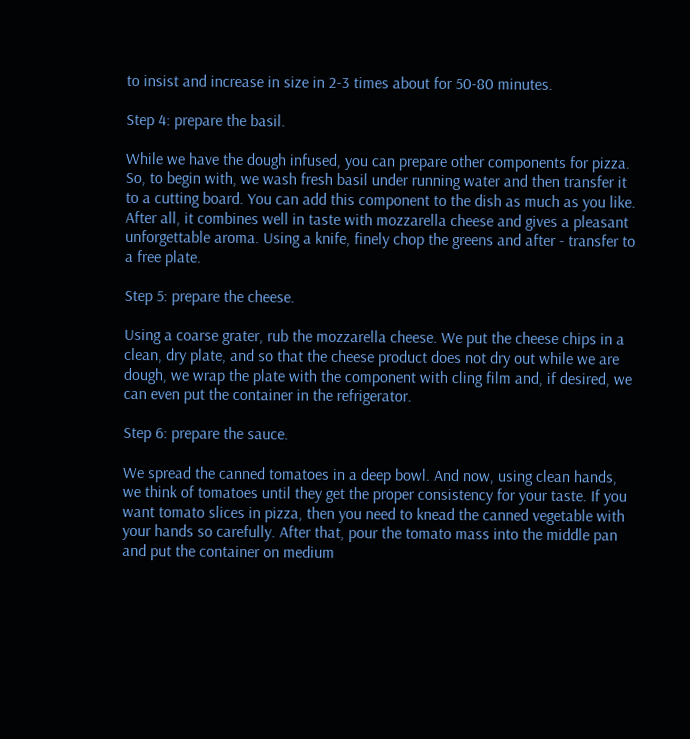to insist and increase in size in 2-3 times about for 50-80 minutes.

Step 4: prepare the basil.

While we have the dough infused, you can prepare other components for pizza. So, to begin with, we wash fresh basil under running water and then transfer it to a cutting board. You can add this component to the dish as much as you like. After all, it combines well in taste with mozzarella cheese and gives a pleasant unforgettable aroma. Using a knife, finely chop the greens and after - transfer to a free plate.

Step 5: prepare the cheese.

Using a coarse grater, rub the mozzarella cheese. We put the cheese chips in a clean, dry plate, and so that the cheese product does not dry out while we are dough, we wrap the plate with the component with cling film and, if desired, we can even put the container in the refrigerator.

Step 6: prepare the sauce.

We spread the canned tomatoes in a deep bowl. And now, using clean hands, we think of tomatoes until they get the proper consistency for your taste. If you want tomato slices in pizza, then you need to knead the canned vegetable with your hands so carefully. After that, pour the tomato mass into the middle pan and put the container on medium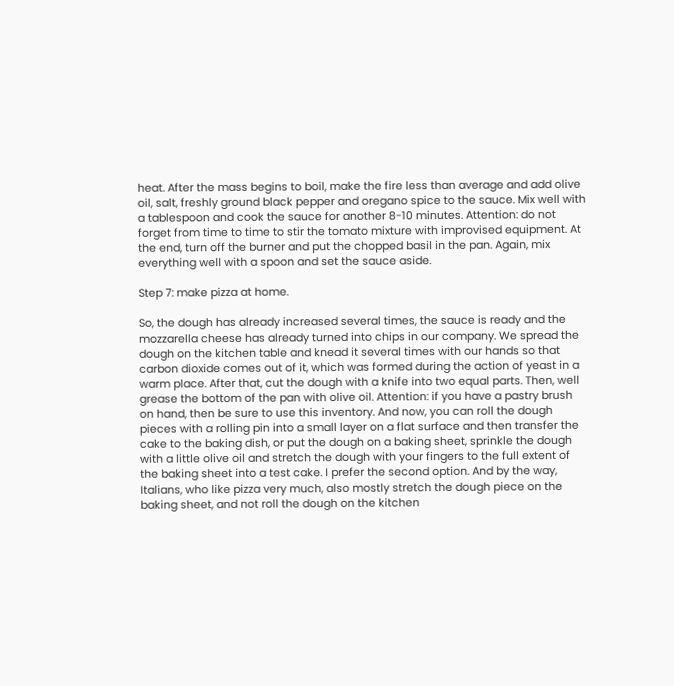heat. After the mass begins to boil, make the fire less than average and add olive oil, salt, freshly ground black pepper and oregano spice to the sauce. Mix well with a tablespoon and cook the sauce for another 8-10 minutes. Attention: do not forget from time to time to stir the tomato mixture with improvised equipment. At the end, turn off the burner and put the chopped basil in the pan. Again, mix everything well with a spoon and set the sauce aside.

Step 7: make pizza at home.

So, the dough has already increased several times, the sauce is ready and the mozzarella cheese has already turned into chips in our company. We spread the dough on the kitchen table and knead it several times with our hands so that carbon dioxide comes out of it, which was formed during the action of yeast in a warm place. After that, cut the dough with a knife into two equal parts. Then, well grease the bottom of the pan with olive oil. Attention: if you have a pastry brush on hand, then be sure to use this inventory. And now, you can roll the dough pieces with a rolling pin into a small layer on a flat surface and then transfer the cake to the baking dish, or put the dough on a baking sheet, sprinkle the dough with a little olive oil and stretch the dough with your fingers to the full extent of the baking sheet into a test cake. I prefer the second option. And by the way, Italians, who like pizza very much, also mostly stretch the dough piece on the baking sheet, and not roll the dough on the kitchen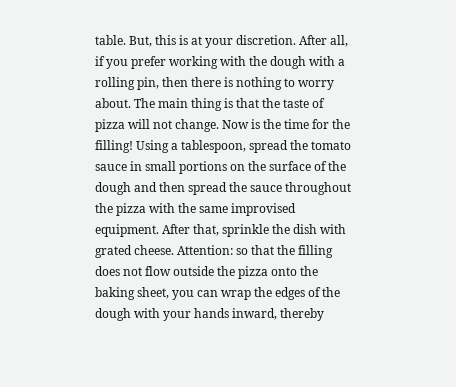table. But, this is at your discretion. After all, if you prefer working with the dough with a rolling pin, then there is nothing to worry about. The main thing is that the taste of pizza will not change. Now is the time for the filling! Using a tablespoon, spread the tomato sauce in small portions on the surface of the dough and then spread the sauce throughout the pizza with the same improvised equipment. After that, sprinkle the dish with grated cheese. Attention: so that the filling does not flow outside the pizza onto the baking sheet, you can wrap the edges of the dough with your hands inward, thereby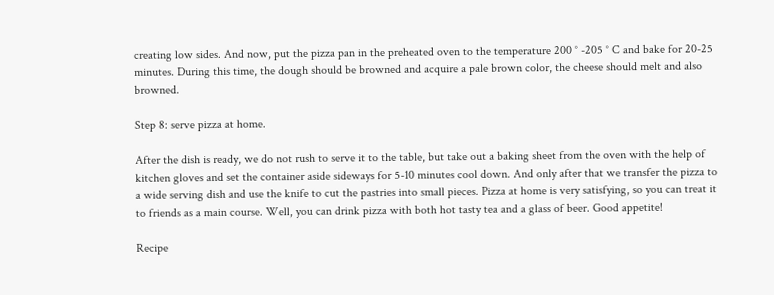creating low sides. And now, put the pizza pan in the preheated oven to the temperature 200 ° -205 ° C and bake for 20-25 minutes. During this time, the dough should be browned and acquire a pale brown color, the cheese should melt and also browned.

Step 8: serve pizza at home.

After the dish is ready, we do not rush to serve it to the table, but take out a baking sheet from the oven with the help of kitchen gloves and set the container aside sideways for 5-10 minutes cool down. And only after that we transfer the pizza to a wide serving dish and use the knife to cut the pastries into small pieces. Pizza at home is very satisfying, so you can treat it to friends as a main course. Well, you can drink pizza with both hot tasty tea and a glass of beer. Good appetite!

Recipe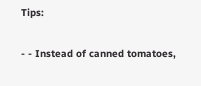Tips:

- - Instead of canned tomatoes,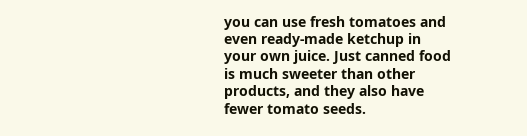you can use fresh tomatoes and even ready-made ketchup in your own juice. Just canned food is much sweeter than other products, and they also have fewer tomato seeds.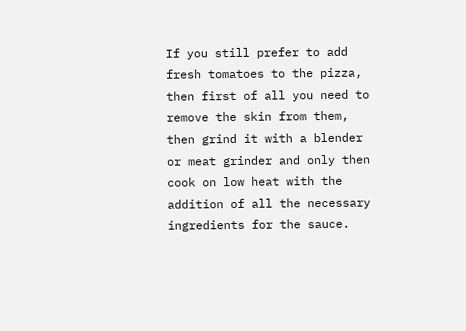If you still prefer to add fresh tomatoes to the pizza, then first of all you need to remove the skin from them, then grind it with a blender or meat grinder and only then cook on low heat with the addition of all the necessary ingredients for the sauce.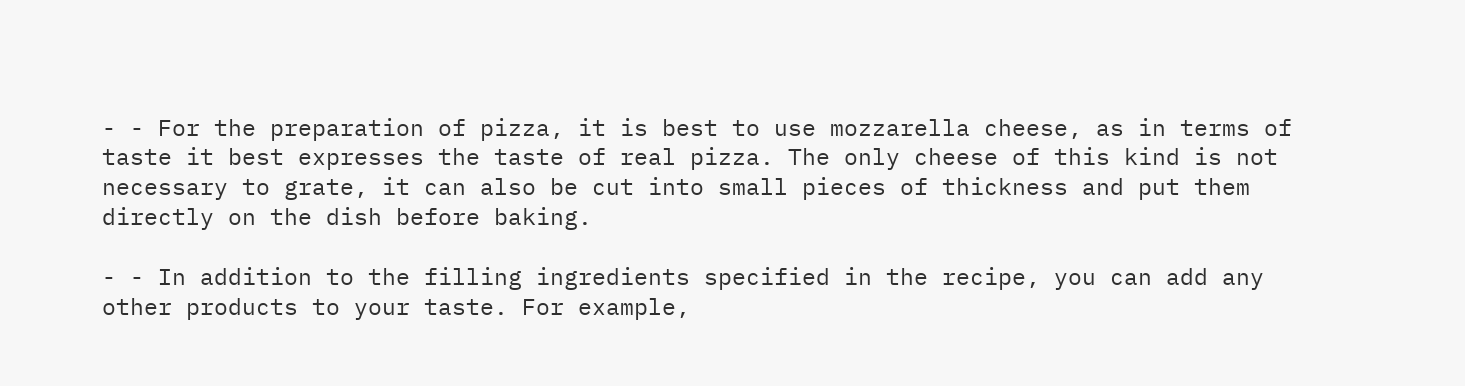- - For the preparation of pizza, it is best to use mozzarella cheese, as in terms of taste it best expresses the taste of real pizza. The only cheese of this kind is not necessary to grate, it can also be cut into small pieces of thickness and put them directly on the dish before baking.

- - In addition to the filling ingredients specified in the recipe, you can add any other products to your taste. For example,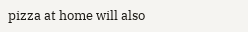pizza at home will also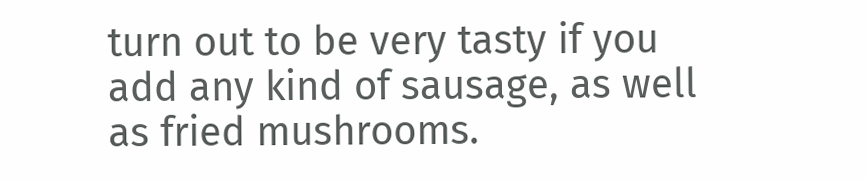turn out to be very tasty if you add any kind of sausage, as well as fried mushrooms.